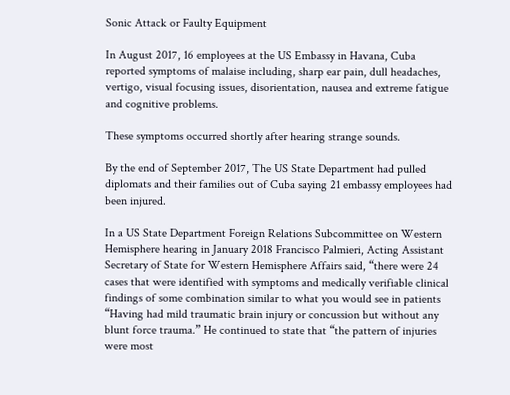Sonic Attack or Faulty Equipment

In August 2017, 16 employees at the US Embassy in Havana, Cuba reported symptoms of malaise including, sharp ear pain, dull headaches, vertigo, visual focusing issues, disorientation, nausea and extreme fatigue and cognitive problems.

These symptoms occurred shortly after hearing strange sounds.

By the end of September 2017, The US State Department had pulled diplomats and their families out of Cuba saying 21 embassy employees had been injured.

In a US State Department Foreign Relations Subcommittee on Western Hemisphere hearing in January 2018 Francisco Palmieri, Acting Assistant Secretary of State for Western Hemisphere Affairs said, “there were 24 cases that were identified with symptoms and medically verifiable clinical findings of some combination similar to what you would see in patients “Having had mild traumatic brain injury or concussion but without any blunt force trauma.” He continued to state that “the pattern of injuries were most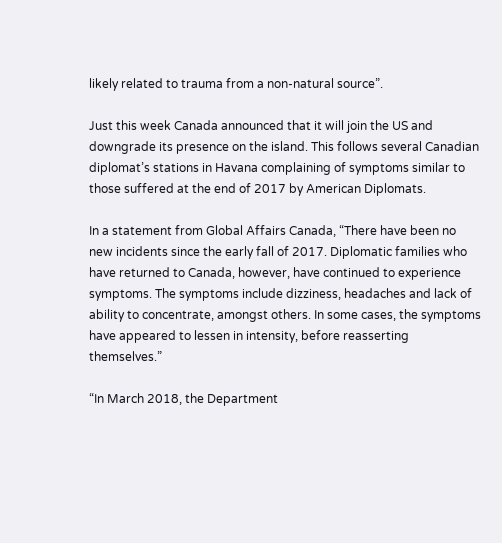likely related to trauma from a non-natural source”.

Just this week Canada announced that it will join the US and downgrade its presence on the island. This follows several Canadian diplomat’s stations in Havana complaining of symptoms similar to those suffered at the end of 2017 by American Diplomats.

In a statement from Global Affairs Canada, “There have been no new incidents since the early fall of 2017. Diplomatic families who have returned to Canada, however, have continued to experience symptoms. The symptoms include dizziness, headaches and lack of ability to concentrate, amongst others. In some cases, the symptoms have appeared to lessen in intensity, before reasserting themselves.”

“In March 2018, the Department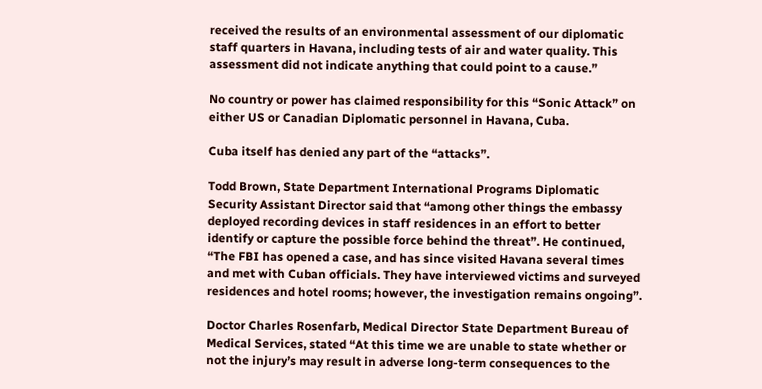received the results of an environmental assessment of our diplomatic staff quarters in Havana, including tests of air and water quality. This assessment did not indicate anything that could point to a cause.”

No country or power has claimed responsibility for this “Sonic Attack” on either US or Canadian Diplomatic personnel in Havana, Cuba.

Cuba itself has denied any part of the “attacks”.

Todd Brown, State Department International Programs Diplomatic Security Assistant Director said that “among other things the embassy deployed recording devices in staff residences in an effort to better identify or capture the possible force behind the threat”. He continued, “The FBI has opened a case, and has since visited Havana several times and met with Cuban officials. They have interviewed victims and surveyed residences and hotel rooms; however, the investigation remains ongoing”.

Doctor Charles Rosenfarb, Medical Director State Department Bureau of Medical Services, stated “At this time we are unable to state whether or not the injury’s may result in adverse long-term consequences to the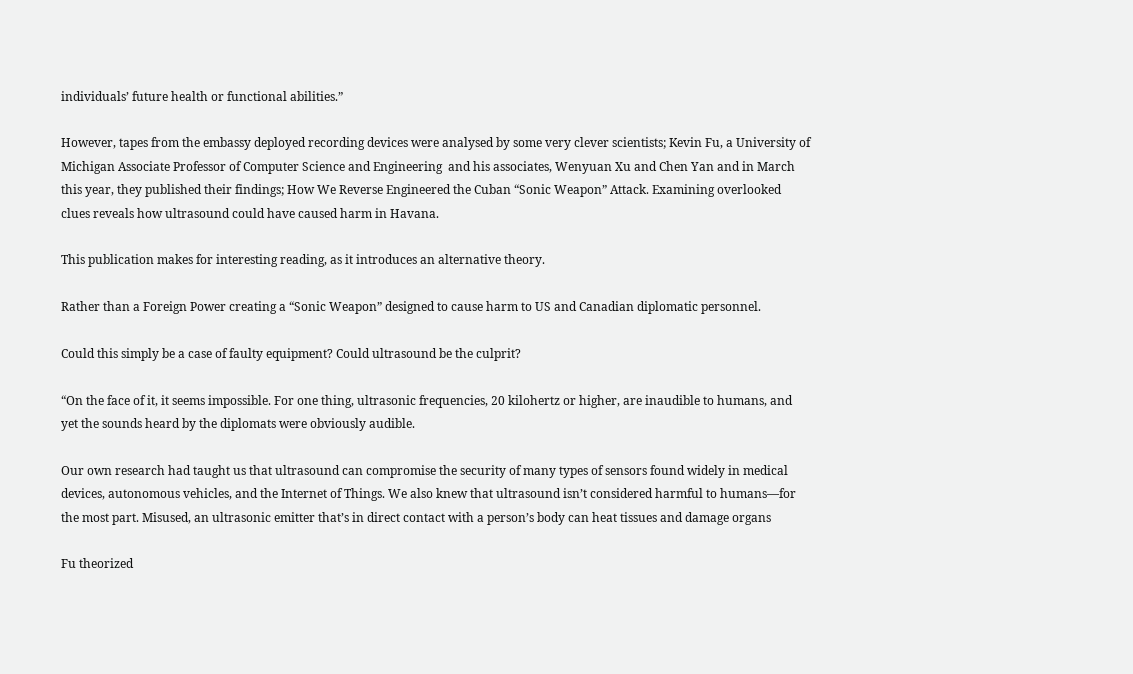individuals’ future health or functional abilities.”

However, tapes from the embassy deployed recording devices were analysed by some very clever scientists; Kevin Fu, a University of Michigan Associate Professor of Computer Science and Engineering  and his associates, Wenyuan Xu and Chen Yan and in March this year, they published their findings; How We Reverse Engineered the Cuban “Sonic Weapon” Attack. Examining overlooked clues reveals how ultrasound could have caused harm in Havana.

This publication makes for interesting reading, as it introduces an alternative theory.

Rather than a Foreign Power creating a “Sonic Weapon” designed to cause harm to US and Canadian diplomatic personnel.

Could this simply be a case of faulty equipment? Could ultrasound be the culprit?

“On the face of it, it seems impossible. For one thing, ultrasonic frequencies, 20 kilohertz or higher, are inaudible to humans, and yet the sounds heard by the diplomats were obviously audible.

Our own research had taught us that ultrasound can compromise the security of many types of sensors found widely in medical devices, autonomous vehicles, and the Internet of Things. We also knew that ultrasound isn’t considered harmful to humans—for the most part. Misused, an ultrasonic emitter that’s in direct contact with a person’s body can heat tissues and damage organs

Fu theorized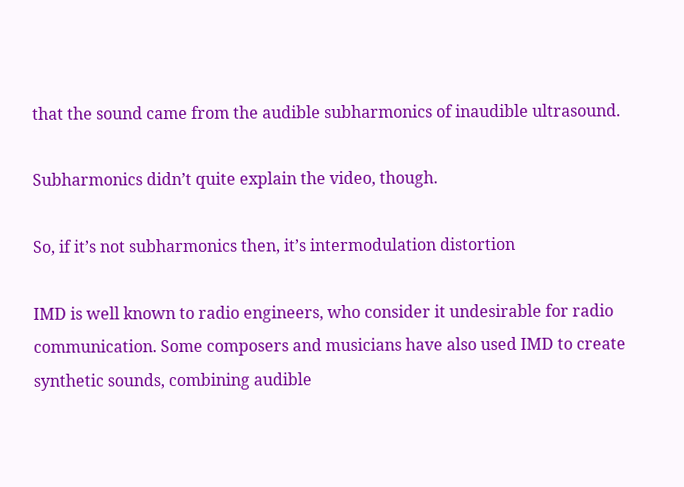that the sound came from the audible subharmonics of inaudible ultrasound.

Subharmonics didn’t quite explain the video, though.

So, if it’s not subharmonics then, it’s intermodulation distortion

IMD is well known to radio engineers, who consider it undesirable for radio communication. Some composers and musicians have also used IMD to create synthetic sounds, combining audible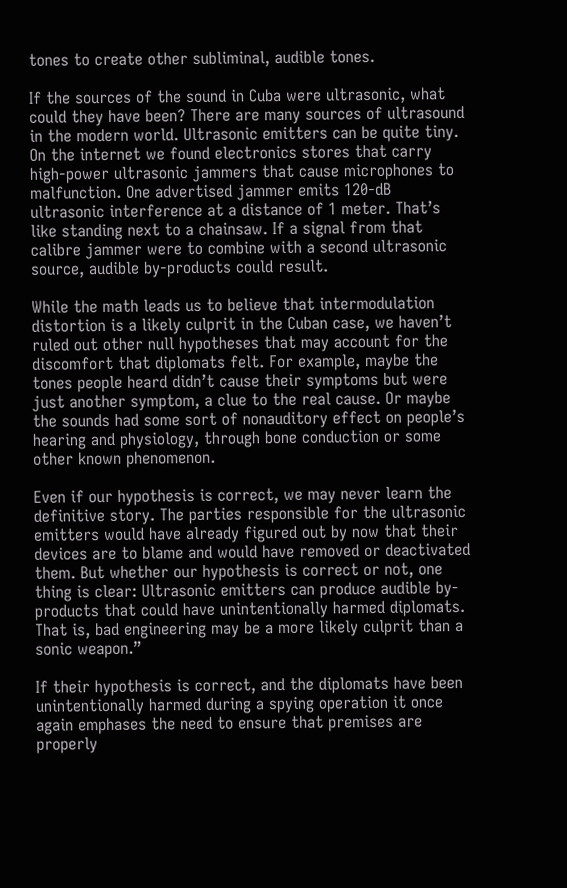tones to create other subliminal, audible tones.

If the sources of the sound in Cuba were ultrasonic, what could they have been? There are many sources of ultrasound in the modern world. Ultrasonic emitters can be quite tiny.  On the internet we found electronics stores that carry high-power ultrasonic jammers that cause microphones to malfunction. One advertised jammer emits 120-dB ultrasonic interference at a distance of 1 meter. That’s like standing next to a chainsaw. If a signal from that calibre jammer were to combine with a second ultrasonic source, audible by-products could result.

While the math leads us to believe that intermodulation distortion is a likely culprit in the Cuban case, we haven’t ruled out other null hypotheses that may account for the discomfort that diplomats felt. For example, maybe the tones people heard didn’t cause their symptoms but were just another symptom, a clue to the real cause. Or maybe the sounds had some sort of nonauditory effect on people’s hearing and physiology, through bone conduction or some other known phenomenon.

Even if our hypothesis is correct, we may never learn the definitive story. The parties responsible for the ultrasonic emitters would have already figured out by now that their devices are to blame and would have removed or deactivated them. But whether our hypothesis is correct or not, one thing is clear: Ultrasonic emitters can produce audible by-products that could have unintentionally harmed diplomats. That is, bad engineering may be a more likely culprit than a sonic weapon.”

If their hypothesis is correct, and the diplomats have been unintentionally harmed during a spying operation it once again emphases the need to ensure that premises are properly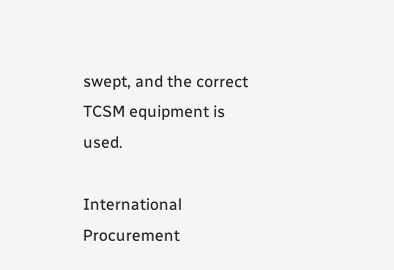swept, and the correct TCSM equipment is used.

International Procurement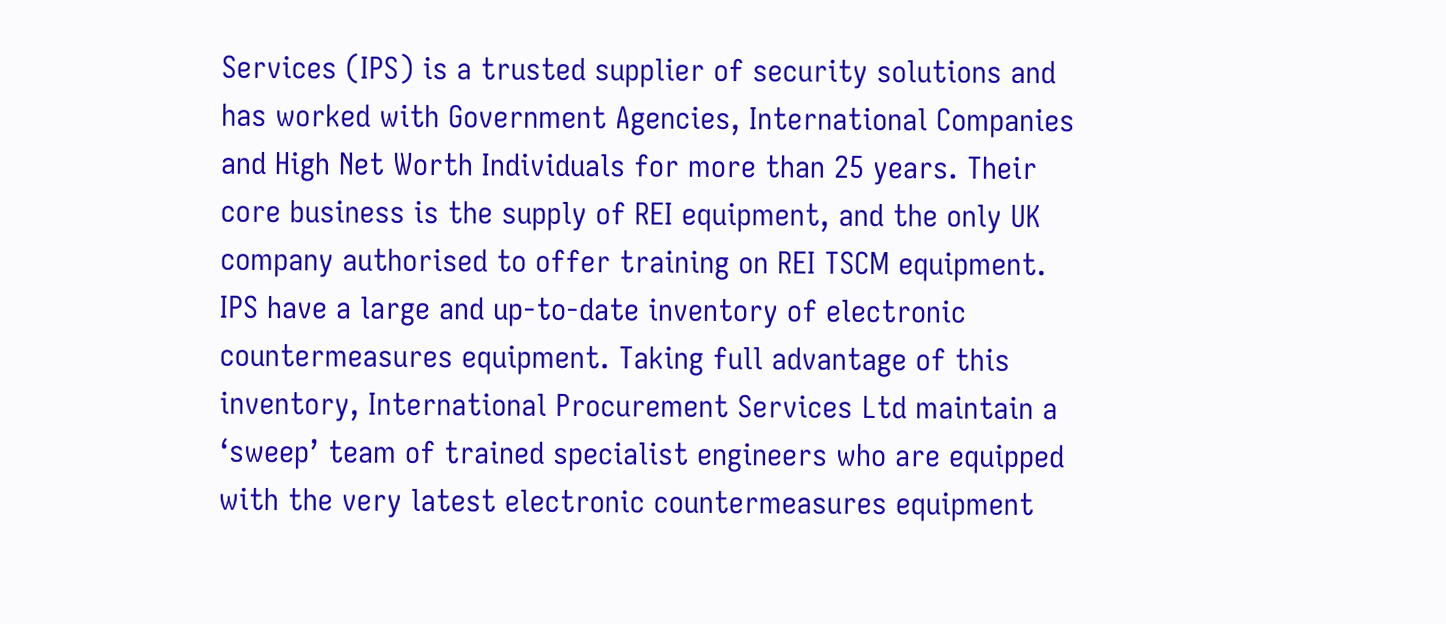Services (IPS) is a trusted supplier of security solutions and has worked with Government Agencies, International Companies and High Net Worth Individuals for more than 25 years. Their core business is the supply of REI equipment, and the only UK company authorised to offer training on REI TSCM equipment. IPS have a large and up-to-date inventory of electronic countermeasures equipment. Taking full advantage of this inventory, International Procurement Services Ltd maintain a ‘sweep’ team of trained specialist engineers who are equipped with the very latest electronic countermeasures equipment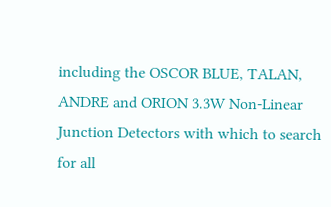including the OSCOR BLUE, TALAN, ANDRE and ORION 3.3W Non-Linear Junction Detectors with which to search for all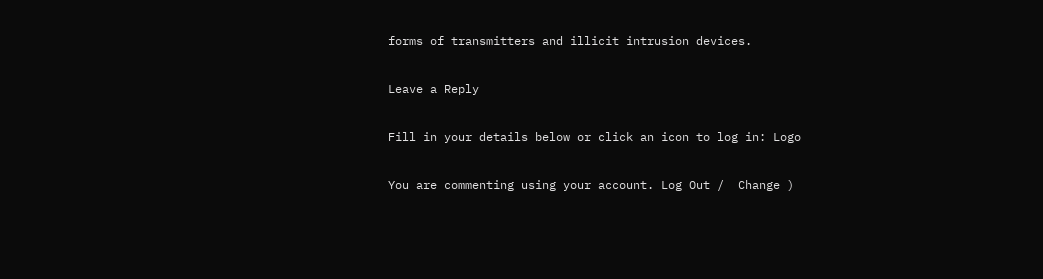forms of transmitters and illicit intrusion devices.

Leave a Reply

Fill in your details below or click an icon to log in: Logo

You are commenting using your account. Log Out /  Change )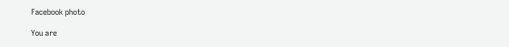Facebook photo

You are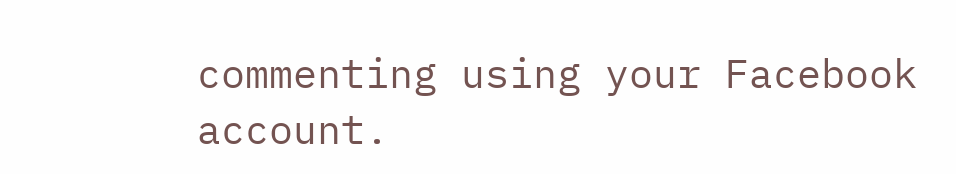commenting using your Facebook account.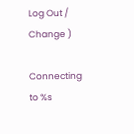Log Out /  Change )

Connecting to %s